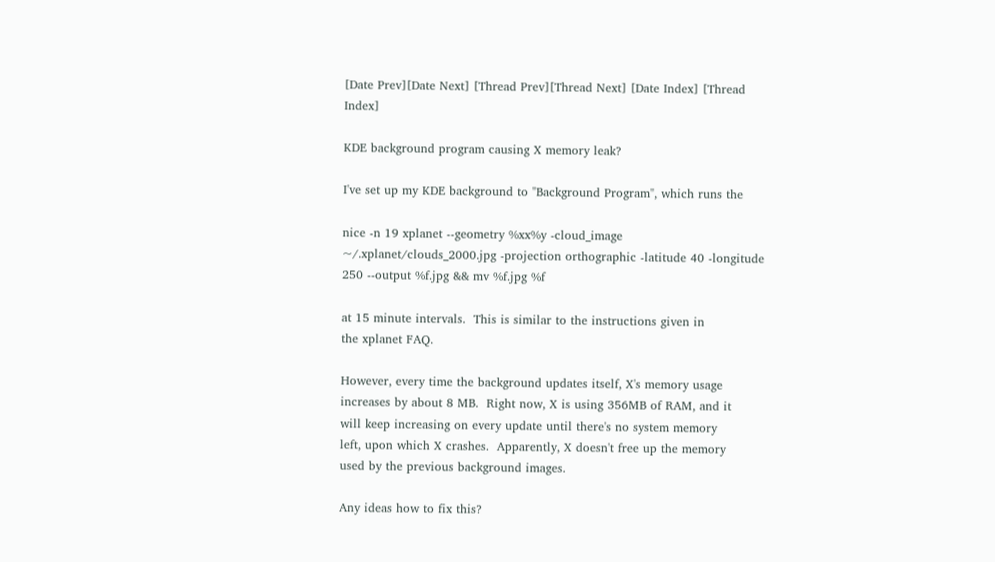[Date Prev][Date Next] [Thread Prev][Thread Next] [Date Index] [Thread Index]

KDE background program causing X memory leak?

I've set up my KDE background to "Background Program", which runs the

nice -n 19 xplanet --geometry %xx%y -cloud_image ~/.xplanet/clouds_2000.jpg -projection orthographic -latitude 40 -longitude 250 --output %f.jpg && mv %f.jpg %f

at 15 minute intervals.  This is similar to the instructions given in
the xplanet FAQ.

However, every time the background updates itself, X's memory usage
increases by about 8 MB.  Right now, X is using 356MB of RAM, and it
will keep increasing on every update until there's no system memory
left, upon which X crashes.  Apparently, X doesn't free up the memory
used by the previous background images.

Any ideas how to fix this?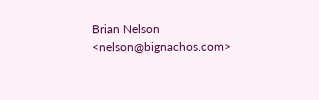Brian Nelson <nelson@bignachos.com>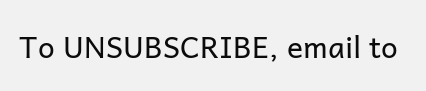To UNSUBSCRIBE, email to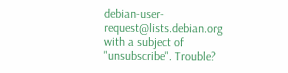debian-user-request@lists.debian.org
with a subject of "unsubscribe". Trouble?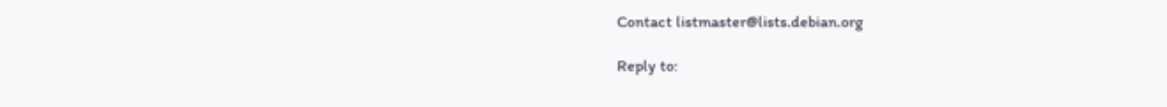Contact listmaster@lists.debian.org

Reply to: